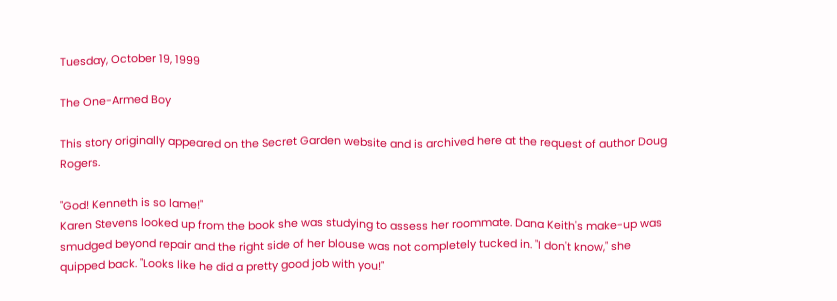Tuesday, October 19, 1999

The One-Armed Boy

This story originally appeared on the Secret Garden website and is archived here at the request of author Doug Rogers.

"God! Kenneth is so lame!"
Karen Stevens looked up from the book she was studying to assess her roommate. Dana Keith's make-up was smudged beyond repair and the right side of her blouse was not completely tucked in. "I don't know," she quipped back. "Looks like he did a pretty good job with you!"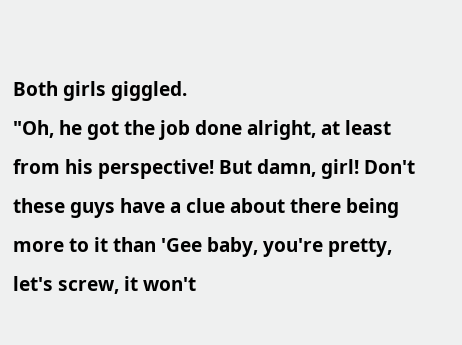Both girls giggled.
"Oh, he got the job done alright, at least from his perspective! But damn, girl! Don't these guys have a clue about there being more to it than 'Gee baby, you're pretty, let's screw, it won't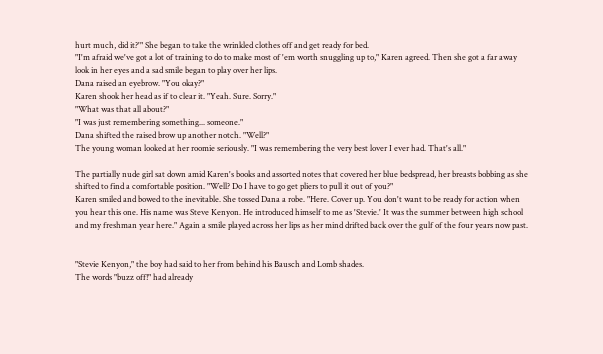hurt much, did it?'" She began to take the wrinkled clothes off and get ready for bed.
"I'm afraid we've got a lot of training to do to make most of 'em worth snuggling up to," Karen agreed. Then she got a far away look in her eyes and a sad smile began to play over her lips.
Dana raised an eyebrow. "You okay?"
Karen shook her head as if to clear it. "Yeah. Sure. Sorry."
"What was that all about?"
"I was just remembering something... someone."
Dana shifted the raised brow up another notch. "Well?"
The young woman looked at her roomie seriously. "I was remembering the very best lover I ever had. That's all."

The partially nude girl sat down amid Karen's books and assorted notes that covered her blue bedspread, her breasts bobbing as she shifted to find a comfortable position. "Well? Do I have to go get pliers to pull it out of you?"
Karen smiled and bowed to the inevitable. She tossed Dana a robe. "Here. Cover up. You don't want to be ready for action when you hear this one. His name was Steve Kenyon. He introduced himself to me as 'Stevie.' It was the summer between high school and my freshman year here." Again a smile played across her lips as her mind drifted back over the gulf of the four years now past.


"Stevie Kenyon," the boy had said to her from behind his Bausch and Lomb shades.
The words "buzz off!" had already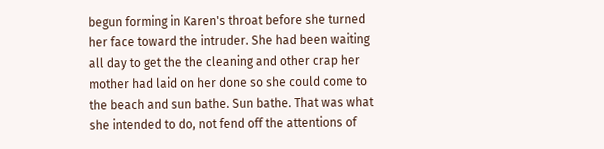begun forming in Karen's throat before she turned her face toward the intruder. She had been waiting all day to get the the cleaning and other crap her mother had laid on her done so she could come to the beach and sun bathe. Sun bathe. That was what she intended to do, not fend off the attentions of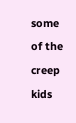some of the creep kids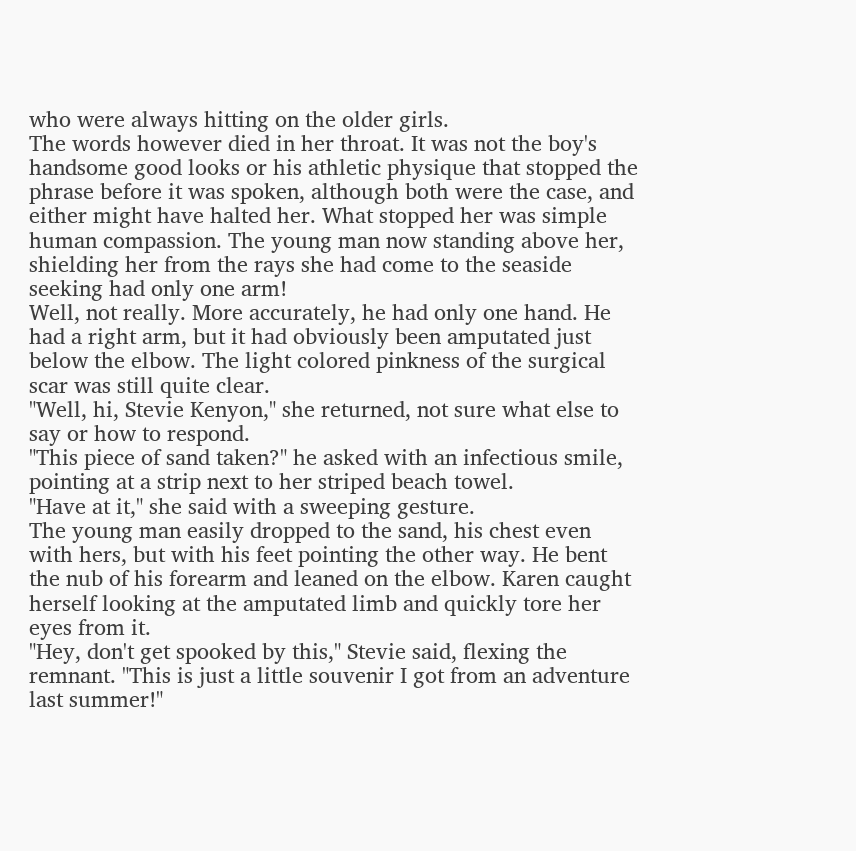who were always hitting on the older girls.
The words however died in her throat. It was not the boy's handsome good looks or his athletic physique that stopped the phrase before it was spoken, although both were the case, and either might have halted her. What stopped her was simple human compassion. The young man now standing above her, shielding her from the rays she had come to the seaside seeking had only one arm!
Well, not really. More accurately, he had only one hand. He had a right arm, but it had obviously been amputated just below the elbow. The light colored pinkness of the surgical scar was still quite clear.
"Well, hi, Stevie Kenyon," she returned, not sure what else to say or how to respond.
"This piece of sand taken?" he asked with an infectious smile, pointing at a strip next to her striped beach towel.
"Have at it," she said with a sweeping gesture.
The young man easily dropped to the sand, his chest even with hers, but with his feet pointing the other way. He bent the nub of his forearm and leaned on the elbow. Karen caught herself looking at the amputated limb and quickly tore her eyes from it.
"Hey, don't get spooked by this," Stevie said, flexing the remnant. "This is just a little souvenir I got from an adventure last summer!"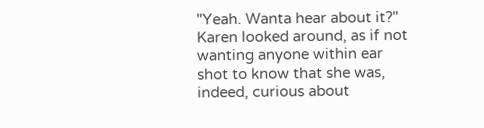"Yeah. Wanta hear about it?"
Karen looked around, as if not wanting anyone within ear shot to know that she was, indeed, curious about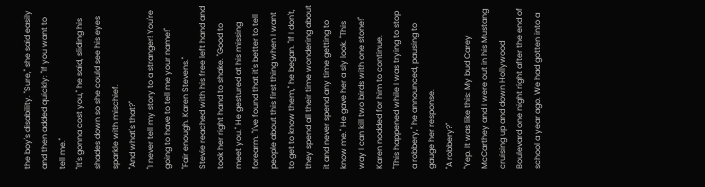the boy's disability. "Sure," she said easily and then added quickly: "If you want to tell me."
"It's gonna cost you," he said, sliding his shades down so she could see his eyes sparkle with mischief.
"And what's that?"
"I never tell my story to a stranger! You're going to have to tell me your name!"
"Fair enough. Karen Stevens."
Stevie reached with his free left hand and took her right hand to shake. "Good to meet you." He gestured at his missing forearm. "I've found that it's better to tell people about this first thing when I want to get to know them," he began. "If I don't, they spend all their time wondering about it and never spend any time getting to know me." He gave her a sly look. "This way I can kill two birds with one stone!"
Karen nodded for him to continue.
"This happened while I was trying to stop a robbery," he announced, pausing to gauge her response.
"A robbery?"
"Yep. It was like this: My bud Carey McCarthey and I were out in his Mustang cruising up and down Hollywood Boulevard one night right after the end of school a year ago. We had gotten into a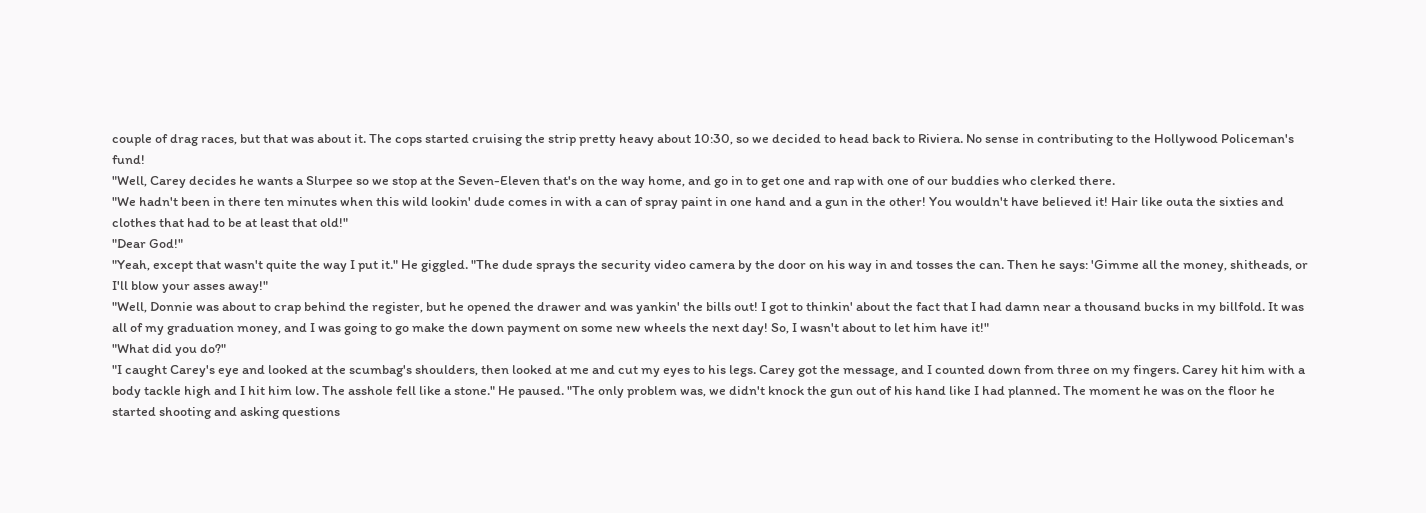couple of drag races, but that was about it. The cops started cruising the strip pretty heavy about 10:30, so we decided to head back to Riviera. No sense in contributing to the Hollywood Policeman's fund!
"Well, Carey decides he wants a Slurpee so we stop at the Seven-Eleven that's on the way home, and go in to get one and rap with one of our buddies who clerked there.
"We hadn't been in there ten minutes when this wild lookin' dude comes in with a can of spray paint in one hand and a gun in the other! You wouldn't have believed it! Hair like outa the sixties and clothes that had to be at least that old!"
"Dear God!"
"Yeah, except that wasn't quite the way I put it." He giggled. "The dude sprays the security video camera by the door on his way in and tosses the can. Then he says: 'Gimme all the money, shitheads, or I'll blow your asses away!"
"Well, Donnie was about to crap behind the register, but he opened the drawer and was yankin' the bills out! I got to thinkin' about the fact that I had damn near a thousand bucks in my billfold. It was all of my graduation money, and I was going to go make the down payment on some new wheels the next day! So, I wasn't about to let him have it!"
"What did you do?"
"I caught Carey's eye and looked at the scumbag's shoulders, then looked at me and cut my eyes to his legs. Carey got the message, and I counted down from three on my fingers. Carey hit him with a body tackle high and I hit him low. The asshole fell like a stone." He paused. "The only problem was, we didn't knock the gun out of his hand like I had planned. The moment he was on the floor he started shooting and asking questions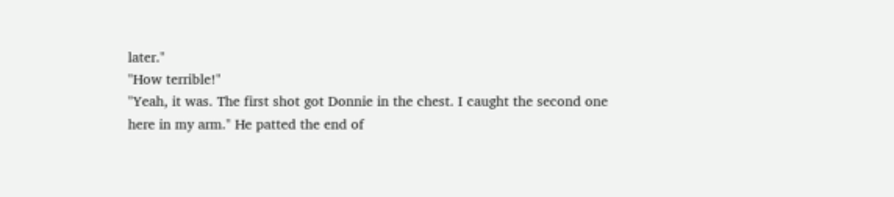later."
"How terrible!"
"Yeah, it was. The first shot got Donnie in the chest. I caught the second one here in my arm." He patted the end of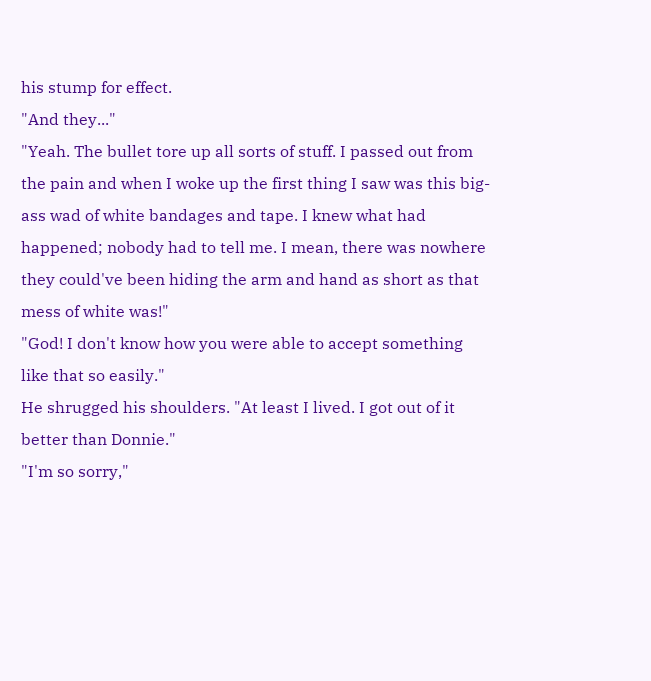his stump for effect.
"And they..."
"Yeah. The bullet tore up all sorts of stuff. I passed out from the pain and when I woke up the first thing I saw was this big-ass wad of white bandages and tape. I knew what had happened; nobody had to tell me. I mean, there was nowhere they could've been hiding the arm and hand as short as that mess of white was!"
"God! I don't know how you were able to accept something like that so easily."
He shrugged his shoulders. "At least I lived. I got out of it better than Donnie."
"I'm so sorry,"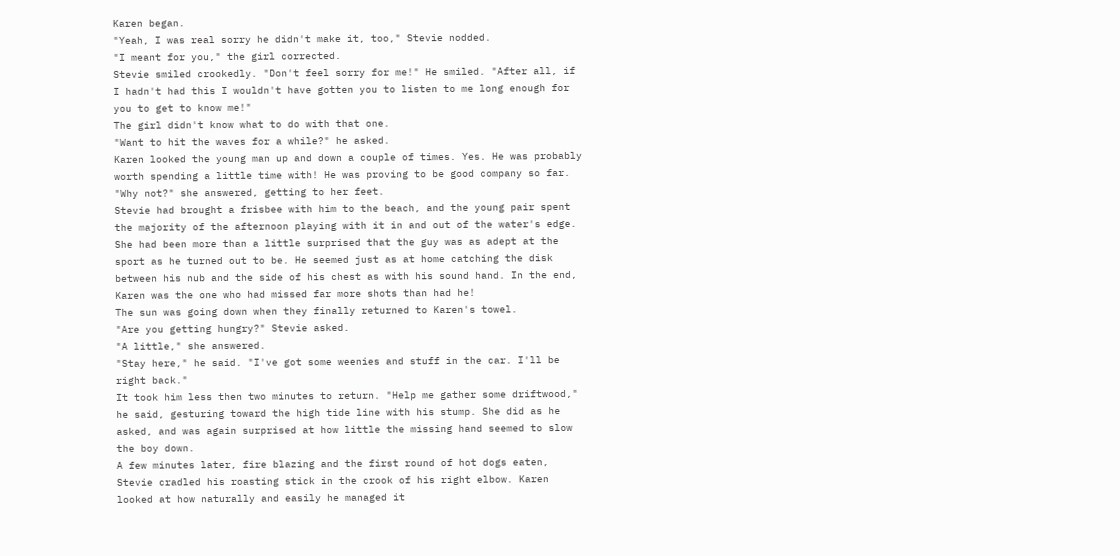Karen began.
"Yeah, I was real sorry he didn't make it, too," Stevie nodded.
"I meant for you," the girl corrected.
Stevie smiled crookedly. "Don't feel sorry for me!" He smiled. "After all, if I hadn't had this I wouldn't have gotten you to listen to me long enough for you to get to know me!"
The girl didn't know what to do with that one.
"Want to hit the waves for a while?" he asked.
Karen looked the young man up and down a couple of times. Yes. He was probably worth spending a little time with! He was proving to be good company so far. "Why not?" she answered, getting to her feet.
Stevie had brought a frisbee with him to the beach, and the young pair spent the majority of the afternoon playing with it in and out of the water's edge. She had been more than a little surprised that the guy was as adept at the sport as he turned out to be. He seemed just as at home catching the disk between his nub and the side of his chest as with his sound hand. In the end, Karen was the one who had missed far more shots than had he!
The sun was going down when they finally returned to Karen's towel.
"Are you getting hungry?" Stevie asked.
"A little," she answered.
"Stay here," he said. "I've got some weenies and stuff in the car. I'll be right back."
It took him less then two minutes to return. "Help me gather some driftwood," he said, gesturing toward the high tide line with his stump. She did as he asked, and was again surprised at how little the missing hand seemed to slow the boy down.
A few minutes later, fire blazing and the first round of hot dogs eaten, Stevie cradled his roasting stick in the crook of his right elbow. Karen looked at how naturally and easily he managed it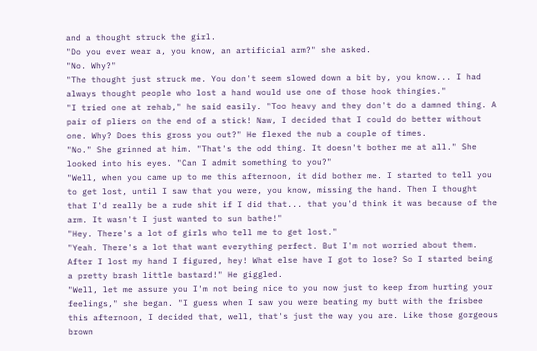and a thought struck the girl.
"Do you ever wear a, you know, an artificial arm?" she asked.
"No. Why?"
"The thought just struck me. You don't seem slowed down a bit by, you know... I had always thought people who lost a hand would use one of those hook thingies."
"I tried one at rehab," he said easily. "Too heavy and they don't do a damned thing. A pair of pliers on the end of a stick! Naw, I decided that I could do better without one. Why? Does this gross you out?" He flexed the nub a couple of times.
"No." She grinned at him. "That's the odd thing. It doesn't bother me at all." She looked into his eyes. "Can I admit something to you?"
"Well, when you came up to me this afternoon, it did bother me. I started to tell you to get lost, until I saw that you were, you know, missing the hand. Then I thought that I'd really be a rude shit if I did that... that you'd think it was because of the arm. It wasn't I just wanted to sun bathe!"
"Hey. There's a lot of girls who tell me to get lost."
"Yeah. There's a lot that want everything perfect. But I'm not worried about them. After I lost my hand I figured, hey! What else have I got to lose? So I started being a pretty brash little bastard!" He giggled.
"Well, let me assure you I'm not being nice to you now just to keep from hurting your feelings," she began. "I guess when I saw you were beating my butt with the frisbee this afternoon, I decided that, well, that's just the way you are. Like those gorgeous brown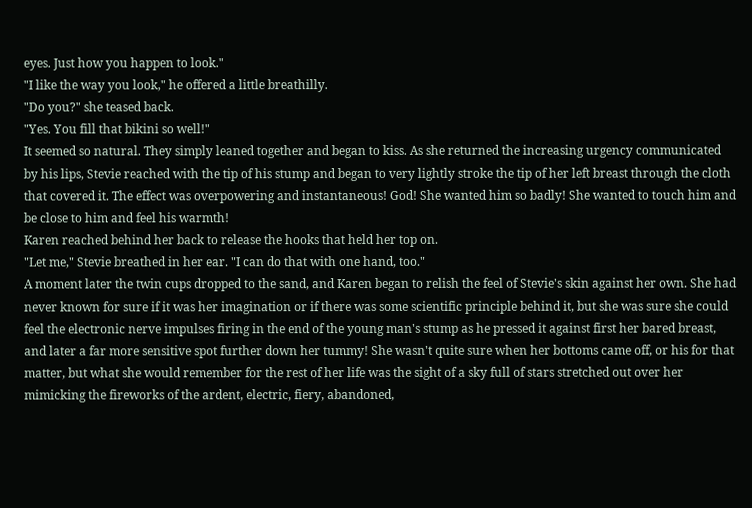eyes. Just how you happen to look."
"I like the way you look," he offered a little breathilly.
"Do you?" she teased back.
"Yes. You fill that bikini so well!"
It seemed so natural. They simply leaned together and began to kiss. As she returned the increasing urgency communicated by his lips, Stevie reached with the tip of his stump and began to very lightly stroke the tip of her left breast through the cloth that covered it. The effect was overpowering and instantaneous! God! She wanted him so badly! She wanted to touch him and be close to him and feel his warmth!
Karen reached behind her back to release the hooks that held her top on.
"Let me," Stevie breathed in her ear. "I can do that with one hand, too."
A moment later the twin cups dropped to the sand, and Karen began to relish the feel of Stevie's skin against her own. She had never known for sure if it was her imagination or if there was some scientific principle behind it, but she was sure she could feel the electronic nerve impulses firing in the end of the young man's stump as he pressed it against first her bared breast, and later a far more sensitive spot further down her tummy! She wasn't quite sure when her bottoms came off, or his for that matter, but what she would remember for the rest of her life was the sight of a sky full of stars stretched out over her mimicking the fireworks of the ardent, electric, fiery, abandoned,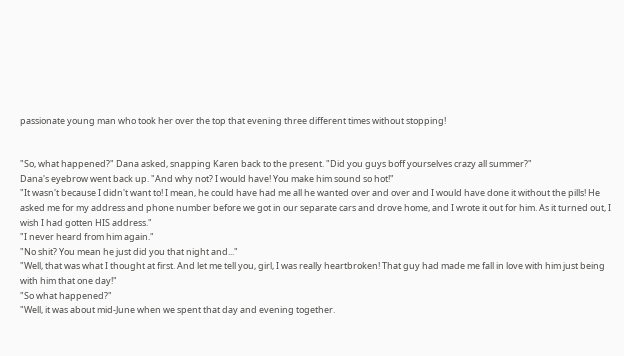passionate young man who took her over the top that evening three different times without stopping!


"So, what happened?" Dana asked, snapping Karen back to the present. "Did you guys boff yourselves crazy all summer?"
Dana's eyebrow went back up. "And why not? I would have! You make him sound so hot!"
"It wasn't because I didn't want to! I mean, he could have had me all he wanted over and over and I would have done it without the pills! He asked me for my address and phone number before we got in our separate cars and drove home, and I wrote it out for him. As it turned out, I wish I had gotten HIS address."
"I never heard from him again."
"No shit? You mean he just did you that night and..."
"Well, that was what I thought at first. And let me tell you, girl, I was really heartbroken! That guy had made me fall in love with him just being with him that one day!"
"So what happened?"
"Well, it was about mid-June when we spent that day and evening together.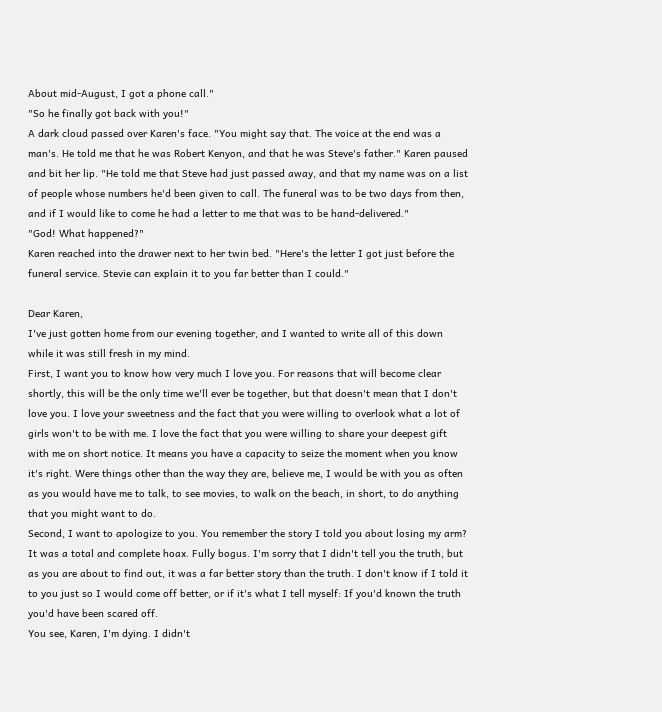About mid-August, I got a phone call."
"So he finally got back with you!"
A dark cloud passed over Karen's face. "You might say that. The voice at the end was a man's. He told me that he was Robert Kenyon, and that he was Steve's father." Karen paused and bit her lip. "He told me that Steve had just passed away, and that my name was on a list of people whose numbers he'd been given to call. The funeral was to be two days from then, and if I would like to come he had a letter to me that was to be hand-delivered."
"God! What happened?"
Karen reached into the drawer next to her twin bed. "Here's the letter I got just before the funeral service. Stevie can explain it to you far better than I could."

Dear Karen,
I've just gotten home from our evening together, and I wanted to write all of this down while it was still fresh in my mind.
First, I want you to know how very much I love you. For reasons that will become clear shortly, this will be the only time we'll ever be together, but that doesn't mean that I don't love you. I love your sweetness and the fact that you were willing to overlook what a lot of girls won't to be with me. I love the fact that you were willing to share your deepest gift with me on short notice. It means you have a capacity to seize the moment when you know it's right. Were things other than the way they are, believe me, I would be with you as often as you would have me to talk, to see movies, to walk on the beach, in short, to do anything that you might want to do.
Second, I want to apologize to you. You remember the story I told you about losing my arm? It was a total and complete hoax. Fully bogus. I'm sorry that I didn't tell you the truth, but as you are about to find out, it was a far better story than the truth. I don't know if I told it to you just so I would come off better, or if it's what I tell myself: If you'd known the truth you'd have been scared off.
You see, Karen, I'm dying. I didn't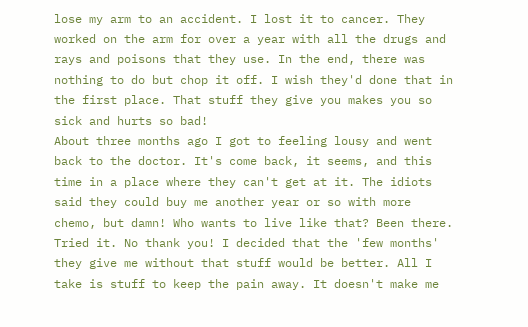lose my arm to an accident. I lost it to cancer. They worked on the arm for over a year with all the drugs and rays and poisons that they use. In the end, there was nothing to do but chop it off. I wish they'd done that in the first place. That stuff they give you makes you so sick and hurts so bad!
About three months ago I got to feeling lousy and went back to the doctor. It's come back, it seems, and this time in a place where they can't get at it. The idiots said they could buy me another year or so with more chemo, but damn! Who wants to live like that? Been there. Tried it. No thank you! I decided that the 'few months' they give me without that stuff would be better. All I take is stuff to keep the pain away. It doesn't make me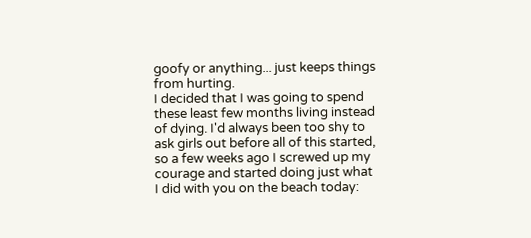goofy or anything... just keeps things from hurting.
I decided that I was going to spend these least few months living instead of dying. I'd always been too shy to ask girls out before all of this started, so a few weeks ago I screwed up my courage and started doing just what I did with you on the beach today: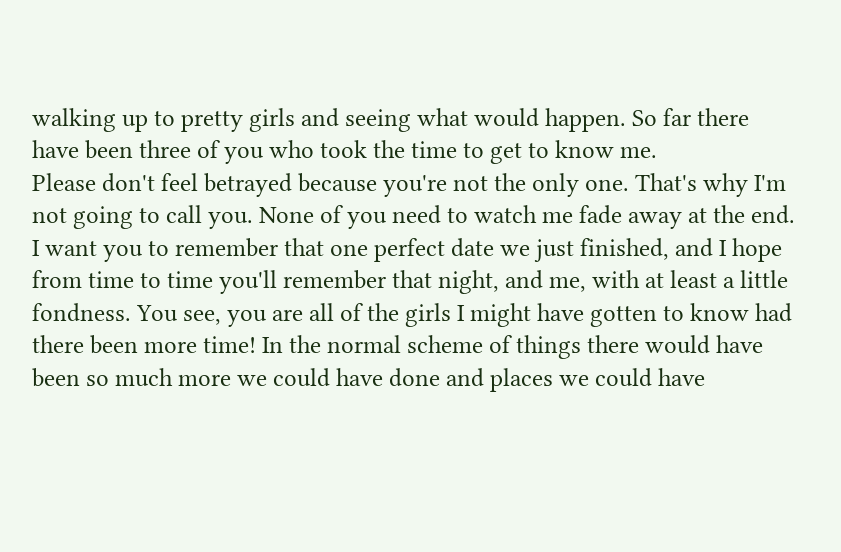walking up to pretty girls and seeing what would happen. So far there have been three of you who took the time to get to know me.
Please don't feel betrayed because you're not the only one. That's why I'm not going to call you. None of you need to watch me fade away at the end. I want you to remember that one perfect date we just finished, and I hope from time to time you'll remember that night, and me, with at least a little fondness. You see, you are all of the girls I might have gotten to know had there been more time! In the normal scheme of things there would have been so much more we could have done and places we could have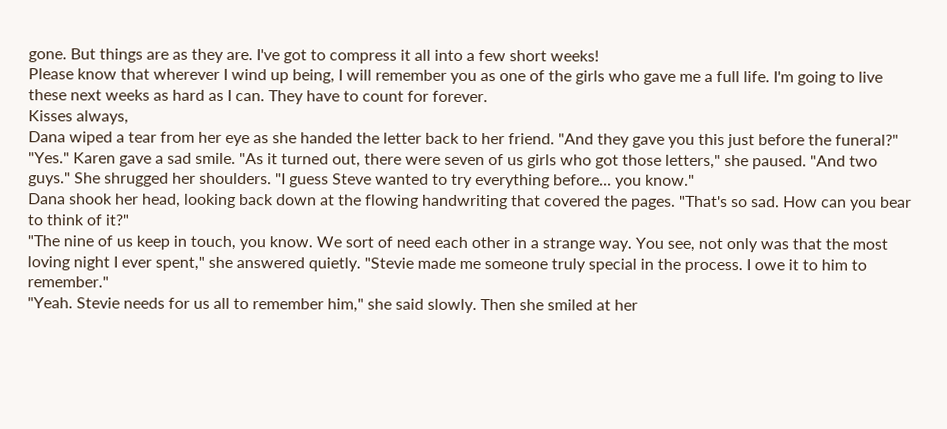gone. But things are as they are. I've got to compress it all into a few short weeks!
Please know that wherever I wind up being, I will remember you as one of the girls who gave me a full life. I'm going to live these next weeks as hard as I can. They have to count for forever.
Kisses always,
Dana wiped a tear from her eye as she handed the letter back to her friend. "And they gave you this just before the funeral?"
"Yes." Karen gave a sad smile. "As it turned out, there were seven of us girls who got those letters," she paused. "And two guys." She shrugged her shoulders. "I guess Steve wanted to try everything before... you know."
Dana shook her head, looking back down at the flowing handwriting that covered the pages. "That's so sad. How can you bear to think of it?"
"The nine of us keep in touch, you know. We sort of need each other in a strange way. You see, not only was that the most loving night I ever spent," she answered quietly. "Stevie made me someone truly special in the process. I owe it to him to remember."
"Yeah. Stevie needs for us all to remember him," she said slowly. Then she smiled at her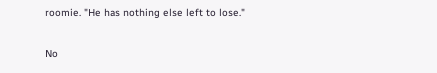roomie. "He has nothing else left to lose."

No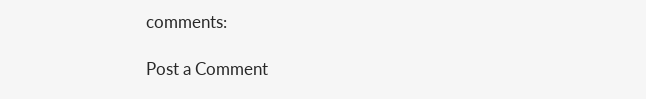comments:

Post a Comment